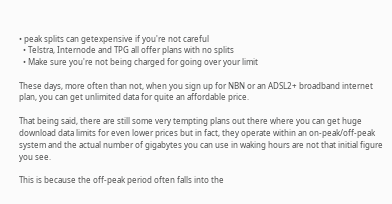• peak splits can getexpensive if you're not careful
  • Telstra, Internode and TPG all offer plans with no splits
  • Make sure you're not being charged for going over your limit

These days, more often than not, when you sign up for NBN or an ADSL2+ broadband internet plan, you can get unlimited data for quite an affordable price.

That being said, there are still some very tempting plans out there where you can get huge download data limits for even lower prices but in fact, they operate within an on-peak/off-peak system and the actual number of gigabytes you can use in waking hours are not that initial figure you see.

This is because the off-peak period often falls into the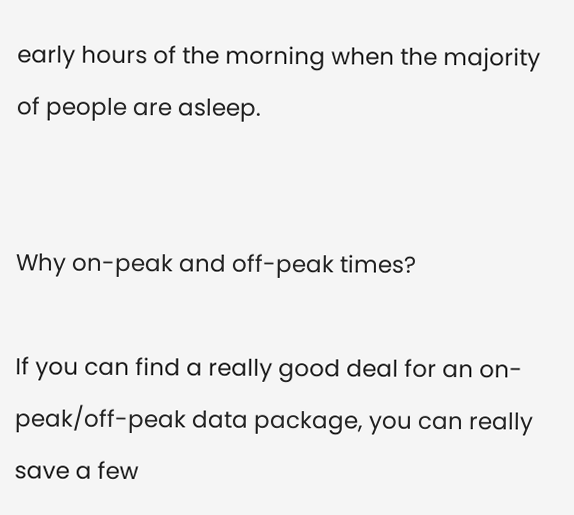early hours of the morning when the majority of people are asleep.


Why on-peak and off-peak times?

If you can find a really good deal for an on-peak/off-peak data package, you can really save a few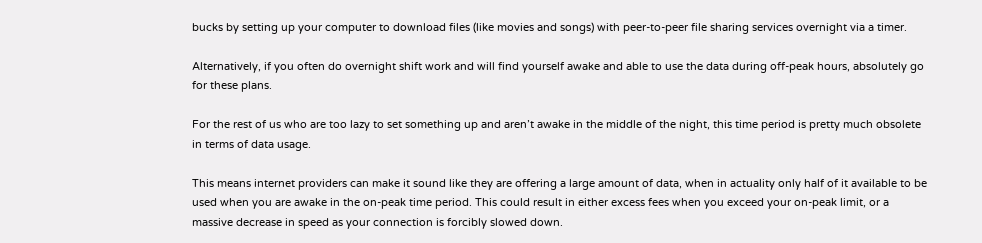bucks by setting up your computer to download files (like movies and songs) with peer-to-peer file sharing services overnight via a timer.

Alternatively, if you often do overnight shift work and will find yourself awake and able to use the data during off-peak hours, absolutely go for these plans.

For the rest of us who are too lazy to set something up and aren’t awake in the middle of the night, this time period is pretty much obsolete in terms of data usage.

This means internet providers can make it sound like they are offering a large amount of data, when in actuality only half of it available to be used when you are awake in the on-peak time period. This could result in either excess fees when you exceed your on-peak limit, or a massive decrease in speed as your connection is forcibly slowed down.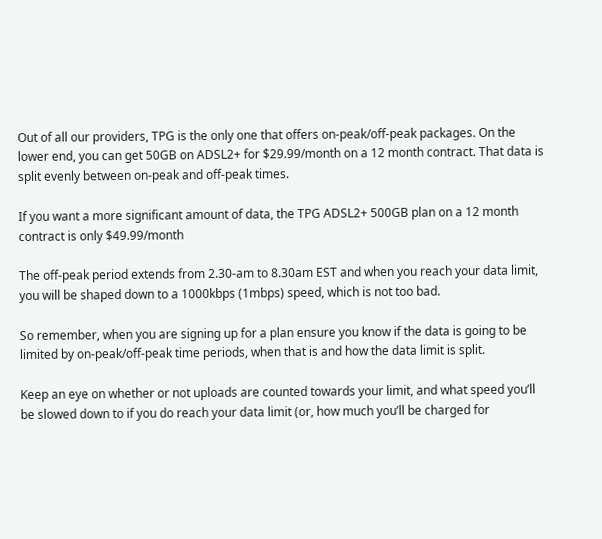Out of all our providers, TPG is the only one that offers on-peak/off-peak packages. On the lower end, you can get 50GB on ADSL2+ for $29.99/month on a 12 month contract. That data is split evenly between on-peak and off-peak times.

If you want a more significant amount of data, the TPG ADSL2+ 500GB plan on a 12 month contract is only $49.99/month

The off-peak period extends from 2.30-am to 8.30am EST and when you reach your data limit, you will be shaped down to a 1000kbps (1mbps) speed, which is not too bad.

So remember, when you are signing up for a plan ensure you know if the data is going to be limited by on-peak/off-peak time periods, when that is and how the data limit is split.

Keep an eye on whether or not uploads are counted towards your limit, and what speed you’ll be slowed down to if you do reach your data limit (or, how much you’ll be charged for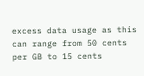excess data usage as this can range from 50 cents per GB to 15 cents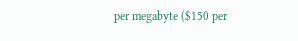per megabyte ($150 per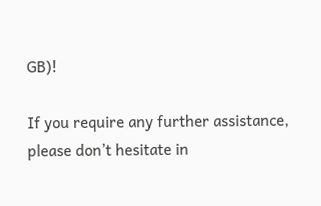GB)!

If you require any further assistance, please don’t hesitate in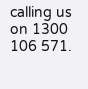calling us on 1300 106 571.